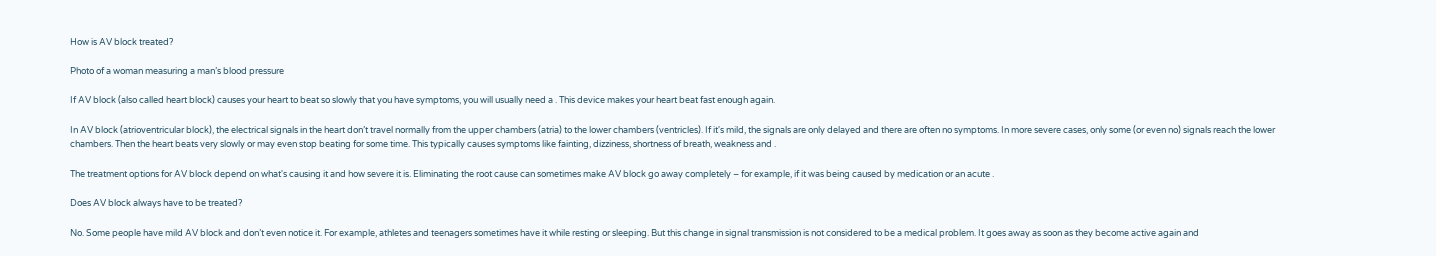How is AV block treated?

Photo of a woman measuring a man’s blood pressure

If AV block (also called heart block) causes your heart to beat so slowly that you have symptoms, you will usually need a . This device makes your heart beat fast enough again.

In AV block (atrioventricular block), the electrical signals in the heart don’t travel normally from the upper chambers (atria) to the lower chambers (ventricles). If it's mild, the signals are only delayed and there are often no symptoms. In more severe cases, only some (or even no) signals reach the lower chambers. Then the heart beats very slowly or may even stop beating for some time. This typically causes symptoms like fainting, dizziness, shortness of breath, weakness and .

The treatment options for AV block depend on what's causing it and how severe it is. Eliminating the root cause can sometimes make AV block go away completely – for example, if it was being caused by medication or an acute .

Does AV block always have to be treated?

No. Some people have mild AV block and don’t even notice it. For example, athletes and teenagers sometimes have it while resting or sleeping. But this change in signal transmission is not considered to be a medical problem. It goes away as soon as they become active again and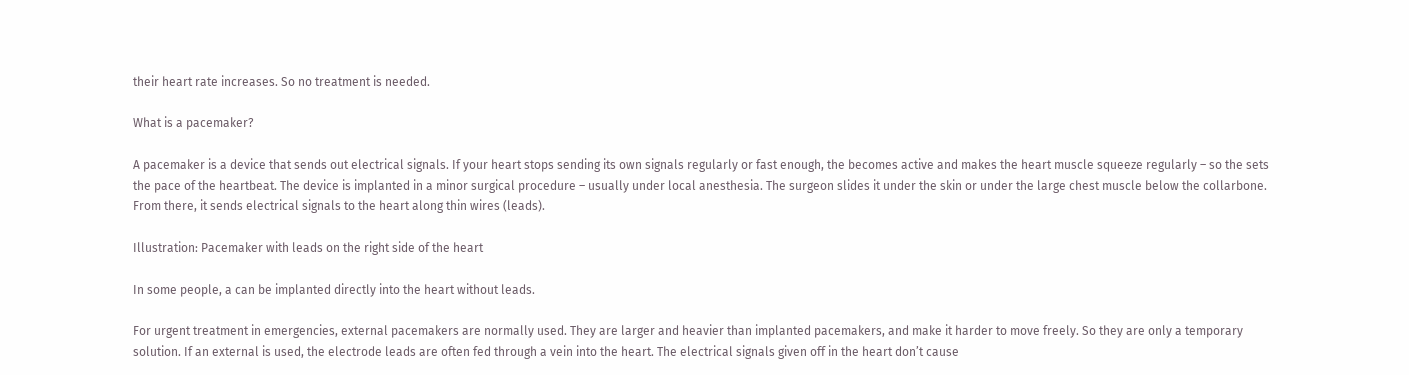their heart rate increases. So no treatment is needed.

What is a pacemaker?

A pacemaker is a device that sends out electrical signals. If your heart stops sending its own signals regularly or fast enough, the becomes active and makes the heart muscle squeeze regularly – so the sets the pace of the heartbeat. The device is implanted in a minor surgical procedure – usually under local anesthesia. The surgeon slides it under the skin or under the large chest muscle below the collarbone. From there, it sends electrical signals to the heart along thin wires (leads).

Illustration: Pacemaker with leads on the right side of the heart

In some people, a can be implanted directly into the heart without leads.

For urgent treatment in emergencies, external pacemakers are normally used. They are larger and heavier than implanted pacemakers, and make it harder to move freely. So they are only a temporary solution. If an external is used, the electrode leads are often fed through a vein into the heart. The electrical signals given off in the heart don’t cause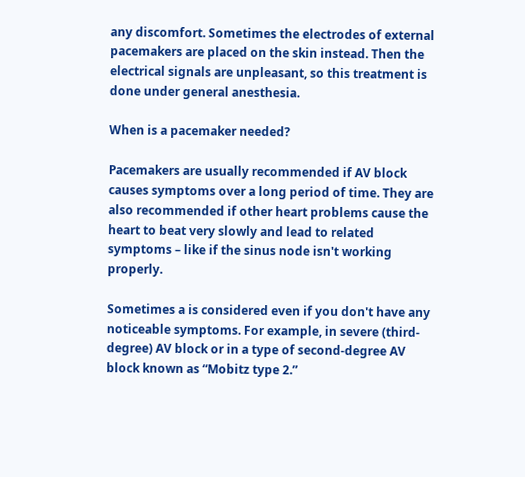any discomfort. Sometimes the electrodes of external pacemakers are placed on the skin instead. Then the electrical signals are unpleasant, so this treatment is done under general anesthesia.

When is a pacemaker needed?

Pacemakers are usually recommended if AV block causes symptoms over a long period of time. They are also recommended if other heart problems cause the heart to beat very slowly and lead to related symptoms – like if the sinus node isn't working properly.

Sometimes a is considered even if you don't have any noticeable symptoms. For example, in severe (third-degree) AV block or in a type of second-degree AV block known as “Mobitz type 2.”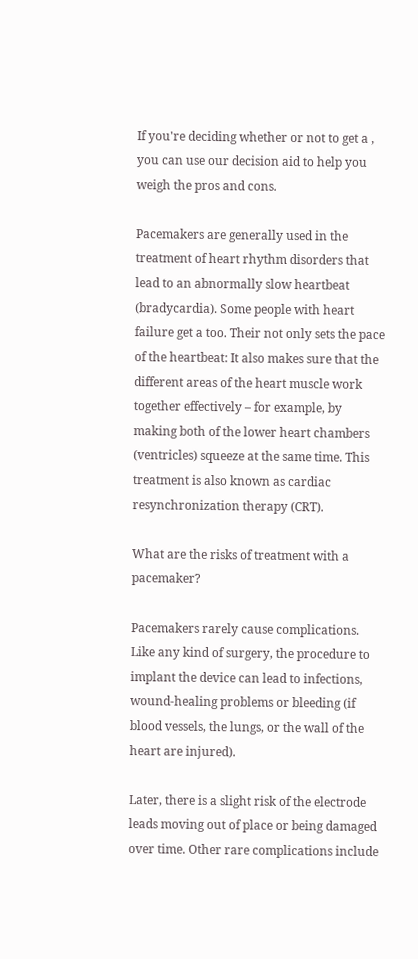If you're deciding whether or not to get a , you can use our decision aid to help you weigh the pros and cons.

Pacemakers are generally used in the treatment of heart rhythm disorders that lead to an abnormally slow heartbeat (bradycardia). Some people with heart failure get a too. Their not only sets the pace of the heartbeat: It also makes sure that the different areas of the heart muscle work together effectively – for example, by making both of the lower heart chambers (ventricles) squeeze at the same time. This treatment is also known as cardiac resynchronization therapy (CRT).

What are the risks of treatment with a pacemaker?

Pacemakers rarely cause complications. Like any kind of surgery, the procedure to implant the device can lead to infections, wound-healing problems or bleeding (if blood vessels, the lungs, or the wall of the heart are injured).

Later, there is a slight risk of the electrode leads moving out of place or being damaged over time. Other rare complications include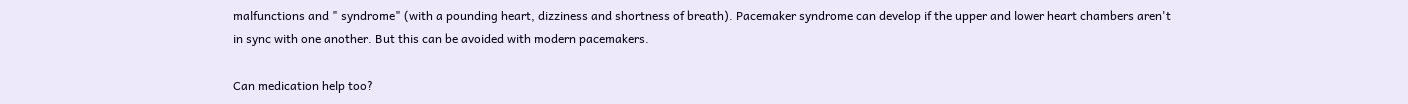malfunctions and " syndrome" (with a pounding heart, dizziness and shortness of breath). Pacemaker syndrome can develop if the upper and lower heart chambers aren't in sync with one another. But this can be avoided with modern pacemakers.

Can medication help too?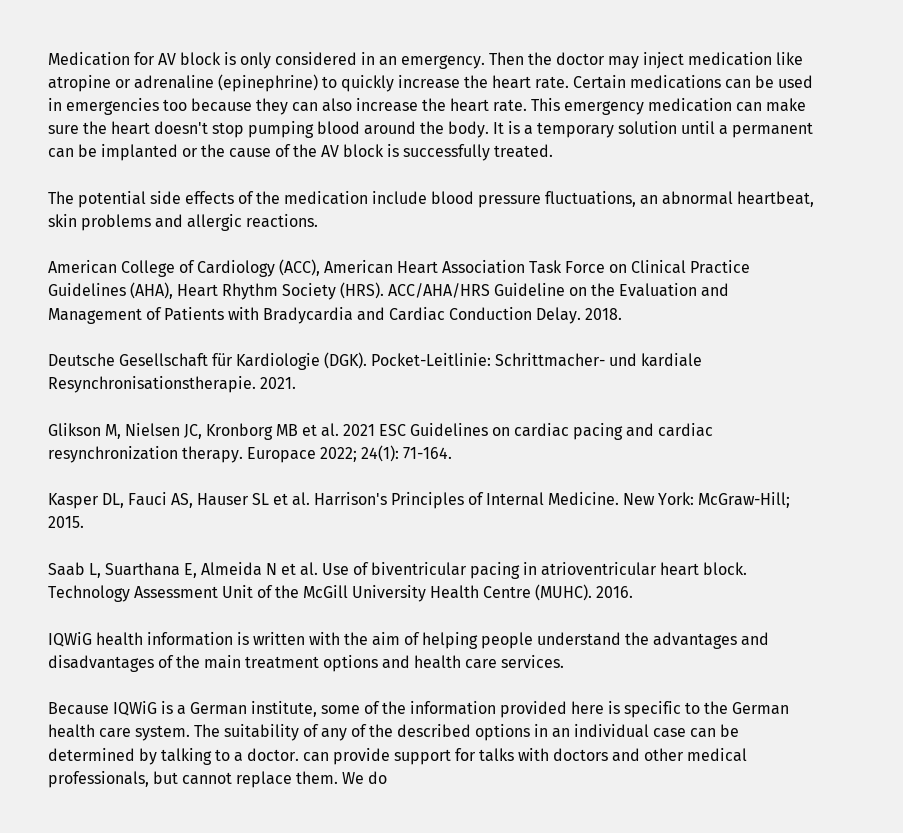Medication for AV block is only considered in an emergency. Then the doctor may inject medication like atropine or adrenaline (epinephrine) to quickly increase the heart rate. Certain medications can be used in emergencies too because they can also increase the heart rate. This emergency medication can make sure the heart doesn't stop pumping blood around the body. It is a temporary solution until a permanent can be implanted or the cause of the AV block is successfully treated.

The potential side effects of the medication include blood pressure fluctuations, an abnormal heartbeat, skin problems and allergic reactions.

American College of Cardiology (ACC), American Heart Association Task Force on Clinical Practice Guidelines (AHA), Heart Rhythm Society (HRS). ACC/AHA/HRS Guideline on the Evaluation and Management of Patients with Bradycardia and Cardiac Conduction Delay. 2018.

Deutsche Gesellschaft für Kardiologie (DGK). Pocket-Leitlinie: Schrittmacher- und kardiale Resynchronisationstherapie. 2021.

Glikson M, Nielsen JC, Kronborg MB et al. 2021 ESC Guidelines on cardiac pacing and cardiac resynchronization therapy. Europace 2022; 24(1): 71-164.

Kasper DL, Fauci AS, Hauser SL et al. Harrison's Principles of Internal Medicine. New York: McGraw-Hill; 2015.

Saab L, Suarthana E, Almeida N et al. Use of biventricular pacing in atrioventricular heart block. Technology Assessment Unit of the McGill University Health Centre (MUHC). 2016.

IQWiG health information is written with the aim of helping people understand the advantages and disadvantages of the main treatment options and health care services.

Because IQWiG is a German institute, some of the information provided here is specific to the German health care system. The suitability of any of the described options in an individual case can be determined by talking to a doctor. can provide support for talks with doctors and other medical professionals, but cannot replace them. We do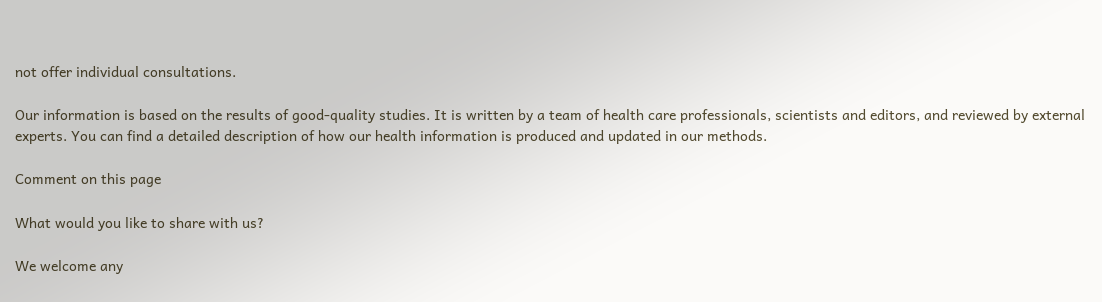not offer individual consultations.

Our information is based on the results of good-quality studies. It is written by a team of health care professionals, scientists and editors, and reviewed by external experts. You can find a detailed description of how our health information is produced and updated in our methods.

Comment on this page

What would you like to share with us?

We welcome any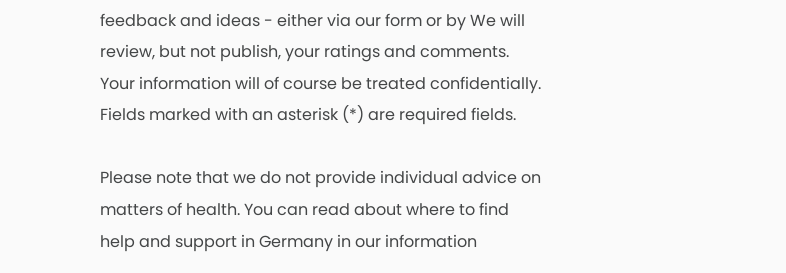feedback and ideas - either via our form or by We will review, but not publish, your ratings and comments. Your information will of course be treated confidentially. Fields marked with an asterisk (*) are required fields.

Please note that we do not provide individual advice on matters of health. You can read about where to find help and support in Germany in our information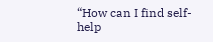“How can I find self-help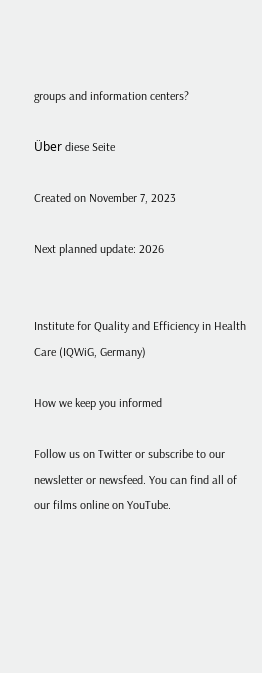groups and information centers?

Über diese Seite

Created on November 7, 2023

Next planned update: 2026


Institute for Quality and Efficiency in Health Care (IQWiG, Germany)

How we keep you informed

Follow us on Twitter or subscribe to our newsletter or newsfeed. You can find all of our films online on YouTube.